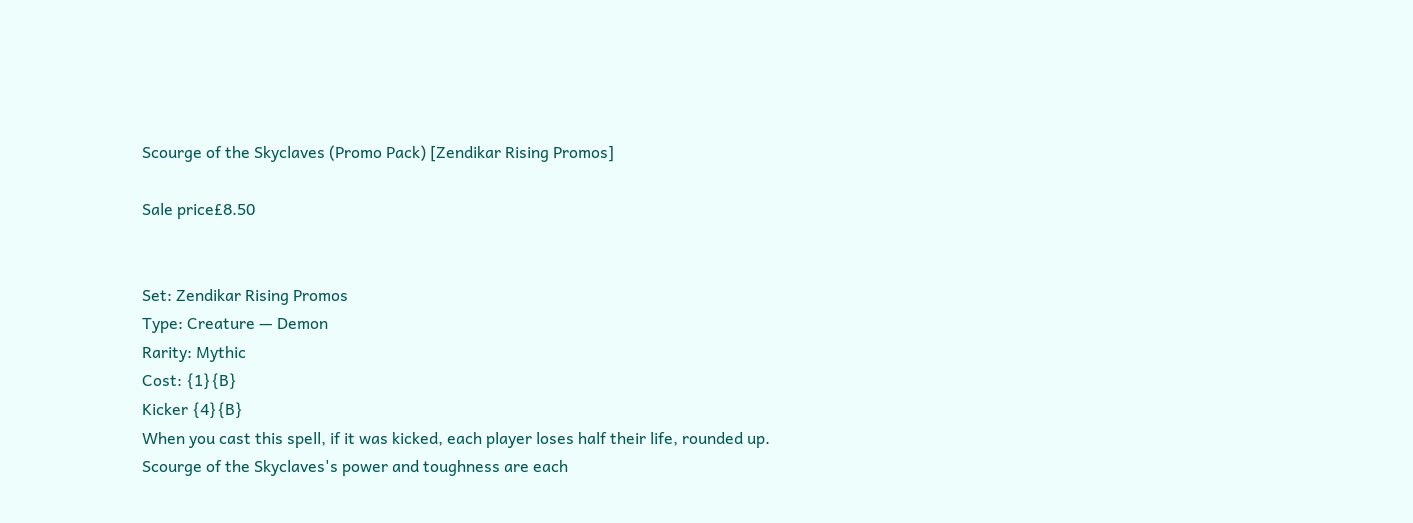Scourge of the Skyclaves (Promo Pack) [Zendikar Rising Promos]

Sale price£8.50


Set: Zendikar Rising Promos
Type: Creature — Demon
Rarity: Mythic
Cost: {1}{B}
Kicker {4}{B}
When you cast this spell, if it was kicked, each player loses half their life, rounded up.
Scourge of the Skyclaves's power and toughness are each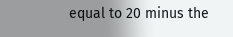equal to 20 minus the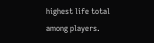highest life total among players.